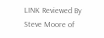LINK Reviewed By Steve Moore of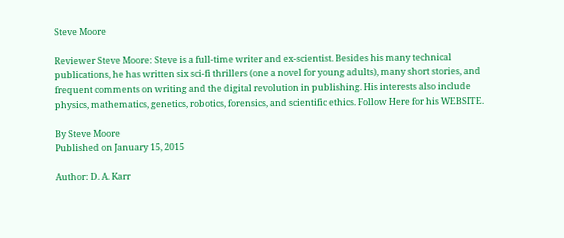Steve Moore

Reviewer Steve Moore: Steve is a full-time writer and ex-scientist. Besides his many technical publications, he has written six sci-fi thrillers (one a novel for young adults), many short stories, and frequent comments on writing and the digital revolution in publishing. His interests also include physics, mathematics, genetics, robotics, forensics, and scientific ethics. Follow Here for his WEBSITE.

By Steve Moore
Published on January 15, 2015

Author: D. A. Karr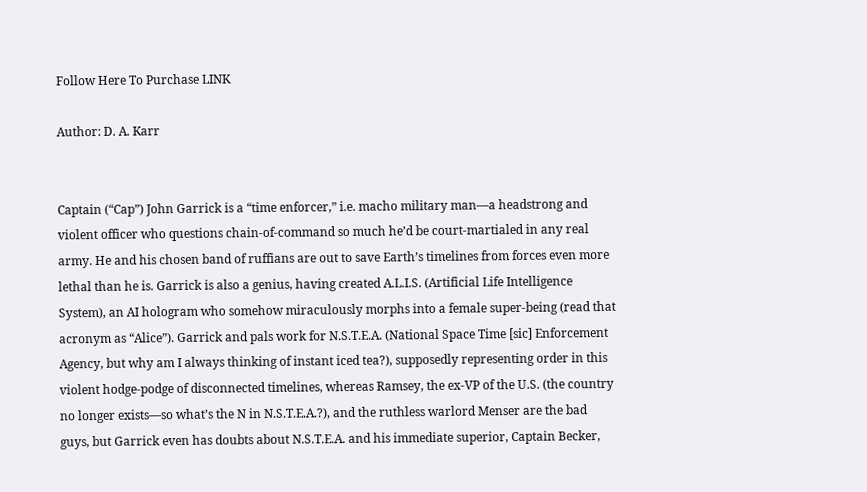Follow Here To Purchase LINK

Author: D. A. Karr


Captain (“Cap”) John Garrick is a “time enforcer,” i.e. macho military man—a headstrong and violent officer who questions chain-of-command so much he’d be court-martialed in any real army. He and his chosen band of ruffians are out to save Earth’s timelines from forces even more lethal than he is. Garrick is also a genius, having created A.L.I.S. (Artificial Life Intelligence System), an AI hologram who somehow miraculously morphs into a female super-being (read that acronym as “Alice”). Garrick and pals work for N.S.T.E.A. (National Space Time [sic] Enforcement Agency, but why am I always thinking of instant iced tea?), supposedly representing order in this violent hodge-podge of disconnected timelines, whereas Ramsey, the ex-VP of the U.S. (the country no longer exists—so what’s the N in N.S.T.E.A.?), and the ruthless warlord Menser are the bad guys, but Garrick even has doubts about N.S.T.E.A. and his immediate superior, Captain Becker,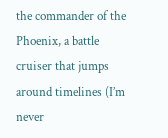the commander of the Phoenix, a battle cruiser that jumps around timelines (I’m never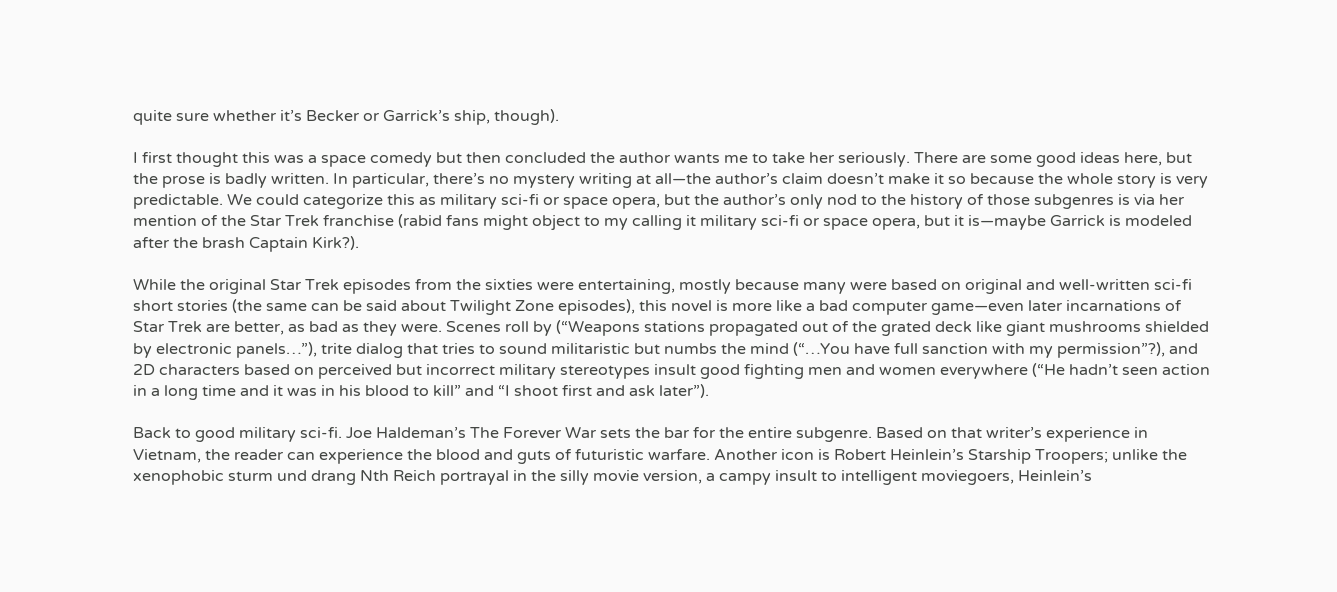quite sure whether it’s Becker or Garrick’s ship, though).

I first thought this was a space comedy but then concluded the author wants me to take her seriously. There are some good ideas here, but the prose is badly written. In particular, there’s no mystery writing at all—the author’s claim doesn’t make it so because the whole story is very predictable. We could categorize this as military sci-fi or space opera, but the author’s only nod to the history of those subgenres is via her mention of the Star Trek franchise (rabid fans might object to my calling it military sci-fi or space opera, but it is—maybe Garrick is modeled after the brash Captain Kirk?).

While the original Star Trek episodes from the sixties were entertaining, mostly because many were based on original and well-written sci-fi short stories (the same can be said about Twilight Zone episodes), this novel is more like a bad computer game—even later incarnations of Star Trek are better, as bad as they were. Scenes roll by (“Weapons stations propagated out of the grated deck like giant mushrooms shielded by electronic panels…”), trite dialog that tries to sound militaristic but numbs the mind (“…You have full sanction with my permission”?), and 2D characters based on perceived but incorrect military stereotypes insult good fighting men and women everywhere (“He hadn’t seen action in a long time and it was in his blood to kill” and “I shoot first and ask later”).

Back to good military sci-fi. Joe Haldeman’s The Forever War sets the bar for the entire subgenre. Based on that writer’s experience in Vietnam, the reader can experience the blood and guts of futuristic warfare. Another icon is Robert Heinlein’s Starship Troopers; unlike the xenophobic sturm und drang Nth Reich portrayal in the silly movie version, a campy insult to intelligent moviegoers, Heinlein’s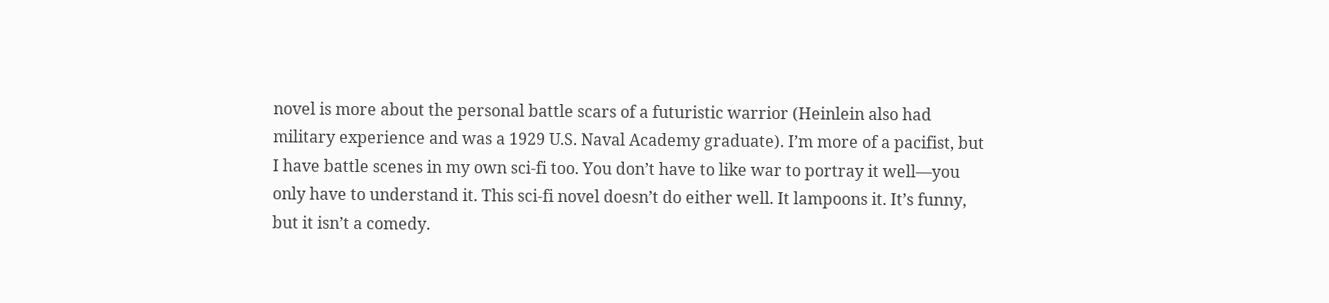novel is more about the personal battle scars of a futuristic warrior (Heinlein also had military experience and was a 1929 U.S. Naval Academy graduate). I’m more of a pacifist, but I have battle scenes in my own sci-fi too. You don’t have to like war to portray it well—you only have to understand it. This sci-fi novel doesn’t do either well. It lampoons it. It’s funny, but it isn’t a comedy.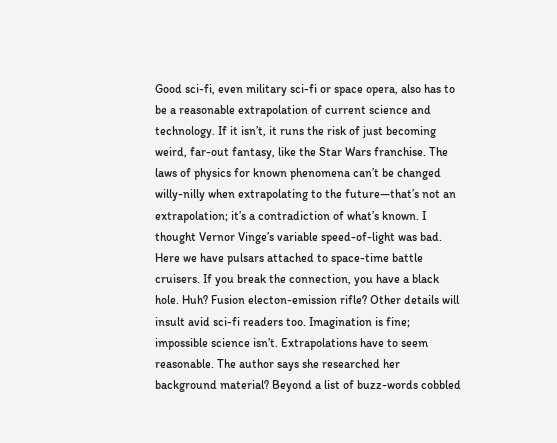Good sci-fi, even military sci-fi or space opera, also has to be a reasonable extrapolation of current science and technology. If it isn’t, it runs the risk of just becoming weird, far-out fantasy, like the Star Wars franchise. The laws of physics for known phenomena can’t be changed willy-nilly when extrapolating to the future—that’s not an extrapolation; it’s a contradiction of what’s known. I thought Vernor Vinge’s variable speed-of-light was bad. Here we have pulsars attached to space-time battle cruisers. If you break the connection, you have a black hole. Huh? Fusion electon-emission rifle? Other details will insult avid sci-fi readers too. Imagination is fine; impossible science isn’t. Extrapolations have to seem reasonable. The author says she researched her background material? Beyond a list of buzz-words cobbled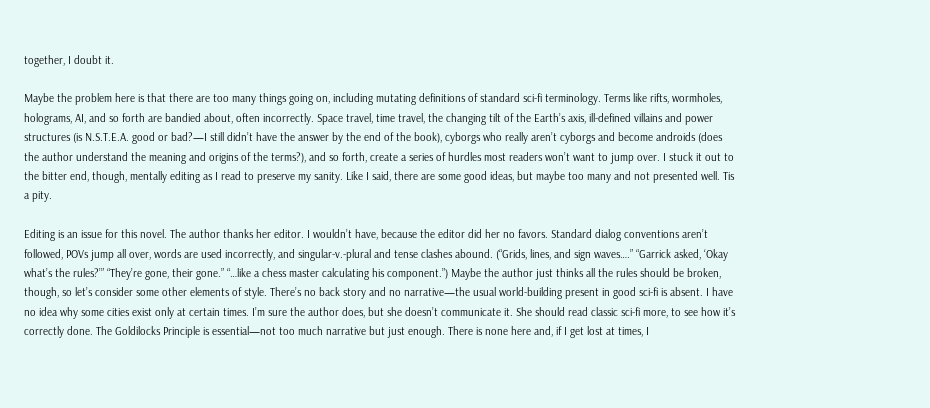together, I doubt it.

Maybe the problem here is that there are too many things going on, including mutating definitions of standard sci-fi terminology. Terms like rifts, wormholes, holograms, AI, and so forth are bandied about, often incorrectly. Space travel, time travel, the changing tilt of the Earth’s axis, ill-defined villains and power structures (is N.S.T.E.A. good or bad?—I still didn’t have the answer by the end of the book), cyborgs who really aren’t cyborgs and become androids (does the author understand the meaning and origins of the terms?), and so forth, create a series of hurdles most readers won’t want to jump over. I stuck it out to the bitter end, though, mentally editing as I read to preserve my sanity. Like I said, there are some good ideas, but maybe too many and not presented well. Tis a pity.

Editing is an issue for this novel. The author thanks her editor. I wouldn’t have, because the editor did her no favors. Standard dialog conventions aren’t followed, POVs jump all over, words are used incorrectly, and singular-v.-plural and tense clashes abound. (“Grids, lines, and sign waves….” “Garrick asked, ‘Okay what’s the rules?’” “They’re gone, their gone.” “…like a chess master calculating his component.”) Maybe the author just thinks all the rules should be broken, though, so let’s consider some other elements of style. There’s no back story and no narrative—the usual world-building present in good sci-fi is absent. I have no idea why some cities exist only at certain times. I’m sure the author does, but she doesn’t communicate it. She should read classic sci-fi more, to see how it’s correctly done. The Goldilocks Principle is essential—not too much narrative but just enough. There is none here and, if I get lost at times, I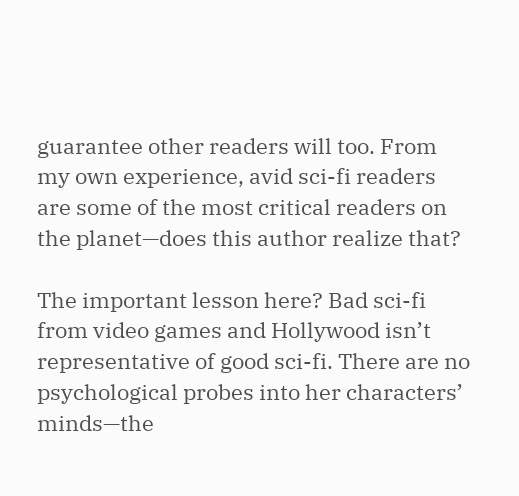guarantee other readers will too. From my own experience, avid sci-fi readers are some of the most critical readers on the planet—does this author realize that?

The important lesson here? Bad sci-fi from video games and Hollywood isn’t representative of good sci-fi. There are no psychological probes into her characters’ minds—the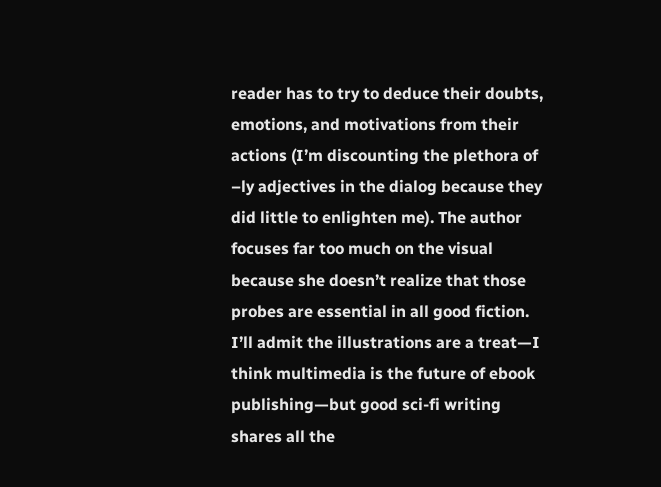reader has to try to deduce their doubts, emotions, and motivations from their actions (I’m discounting the plethora of –ly adjectives in the dialog because they did little to enlighten me). The author focuses far too much on the visual because she doesn’t realize that those probes are essential in all good fiction. I’ll admit the illustrations are a treat—I think multimedia is the future of ebook publishing—but good sci-fi writing shares all the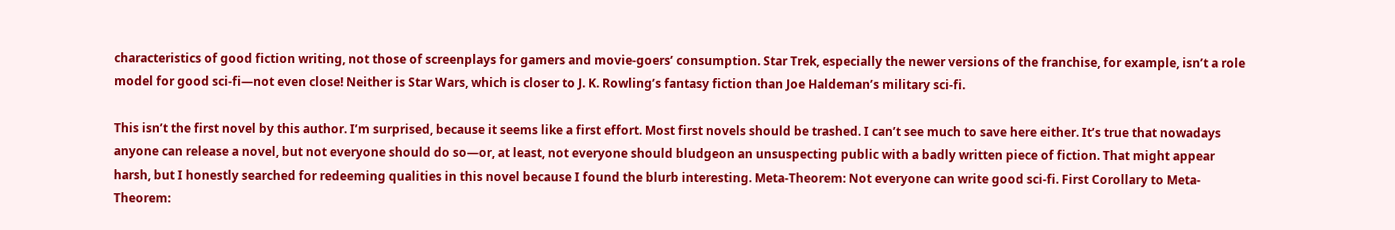characteristics of good fiction writing, not those of screenplays for gamers and movie-goers’ consumption. Star Trek, especially the newer versions of the franchise, for example, isn’t a role model for good sci-fi—not even close! Neither is Star Wars, which is closer to J. K. Rowling’s fantasy fiction than Joe Haldeman’s military sci-fi.

This isn’t the first novel by this author. I’m surprised, because it seems like a first effort. Most first novels should be trashed. I can’t see much to save here either. It’s true that nowadays anyone can release a novel, but not everyone should do so—or, at least, not everyone should bludgeon an unsuspecting public with a badly written piece of fiction. That might appear harsh, but I honestly searched for redeeming qualities in this novel because I found the blurb interesting. Meta-Theorem: Not everyone can write good sci-fi. First Corollary to Meta-Theorem: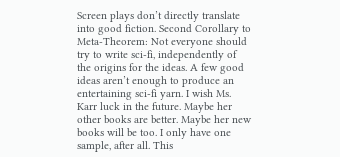Screen plays don’t directly translate into good fiction. Second Corollary to Meta-Theorem: Not everyone should try to write sci-fi, independently of the origins for the ideas. A few good ideas aren’t enough to produce an entertaining sci-fi yarn. I wish Ms. Karr luck in the future. Maybe her other books are better. Maybe her new books will be too. I only have one sample, after all. This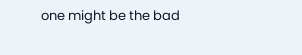one might be the bad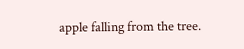apple falling from the tree.